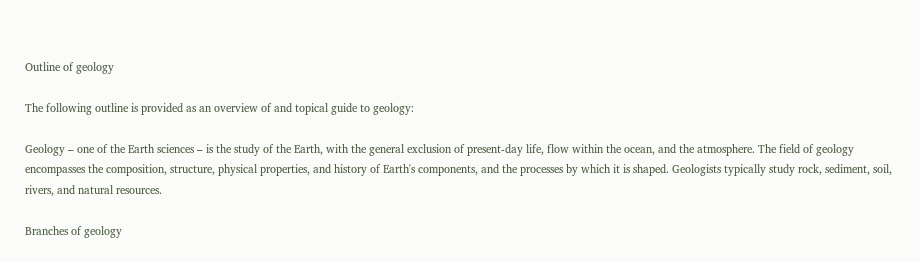Outline of geology

The following outline is provided as an overview of and topical guide to geology:

Geology – one of the Earth sciences – is the study of the Earth, with the general exclusion of present-day life, flow within the ocean, and the atmosphere. The field of geology encompasses the composition, structure, physical properties, and history of Earth's components, and the processes by which it is shaped. Geologists typically study rock, sediment, soil, rivers, and natural resources.

Branches of geology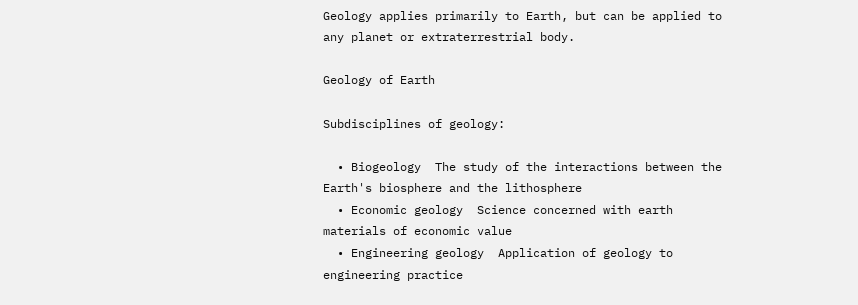Geology applies primarily to Earth, but can be applied to any planet or extraterrestrial body.

Geology of Earth

Subdisciplines of geology:

  • Biogeology  The study of the interactions between the Earth's biosphere and the lithosphere
  • Economic geology  Science concerned with earth materials of economic value
  • Engineering geology  Application of geology to engineering practice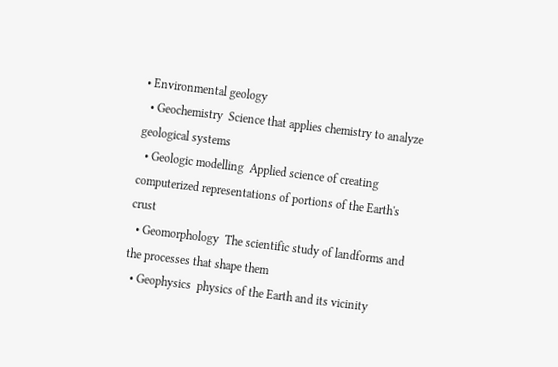• Environmental geology
  • Geochemistry  Science that applies chemistry to analyze geological systems
  • Geologic modelling  Applied science of creating computerized representations of portions of the Earth's crust
  • Geomorphology  The scientific study of landforms and the processes that shape them
  • Geophysics  physics of the Earth and its vicinity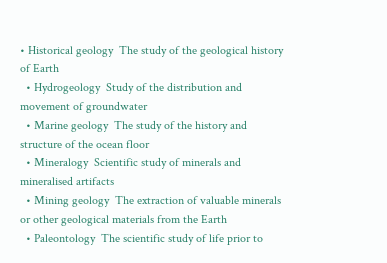• Historical geology  The study of the geological history of Earth
  • Hydrogeology  Study of the distribution and movement of groundwater
  • Marine geology  The study of the history and structure of the ocean floor
  • Mineralogy  Scientific study of minerals and mineralised artifacts
  • Mining geology  The extraction of valuable minerals or other geological materials from the Earth
  • Paleontology  The scientific study of life prior to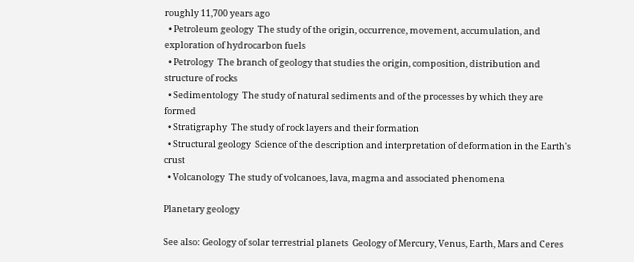roughly 11,700 years ago
  • Petroleum geology  The study of the origin, occurrence, movement, accumulation, and exploration of hydrocarbon fuels
  • Petrology  The branch of geology that studies the origin, composition, distribution and structure of rocks
  • Sedimentology  The study of natural sediments and of the processes by which they are formed
  • Stratigraphy  The study of rock layers and their formation
  • Structural geology  Science of the description and interpretation of deformation in the Earth's crust
  • Volcanology  The study of volcanoes, lava, magma and associated phenomena

Planetary geology

See also: Geology of solar terrestrial planets  Geology of Mercury, Venus, Earth, Mars and Ceres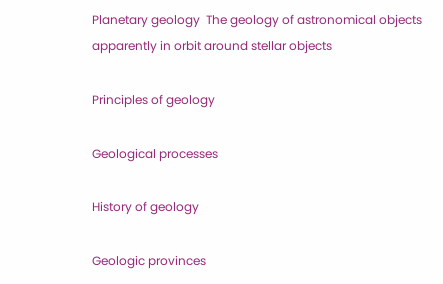Planetary geology  The geology of astronomical objects apparently in orbit around stellar objects

Principles of geology

Geological processes

History of geology

Geologic provinces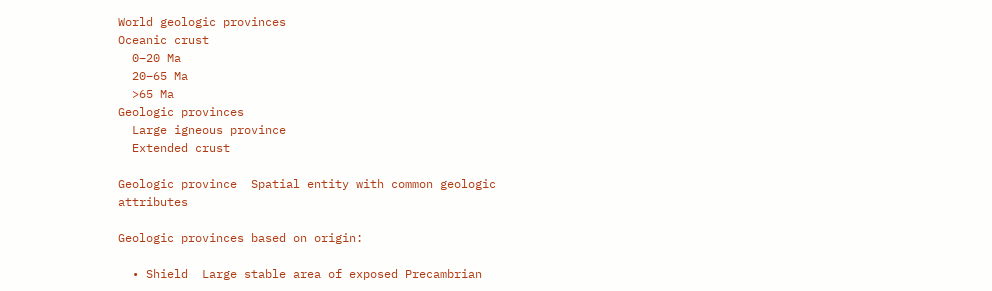World geologic provinces
Oceanic crust
  0–20 Ma
  20–65 Ma
  >65 Ma
Geologic provinces
  Large igneous province
  Extended crust

Geologic province  Spatial entity with common geologic attributes

Geologic provinces based on origin:

  • Shield  Large stable area of exposed Precambrian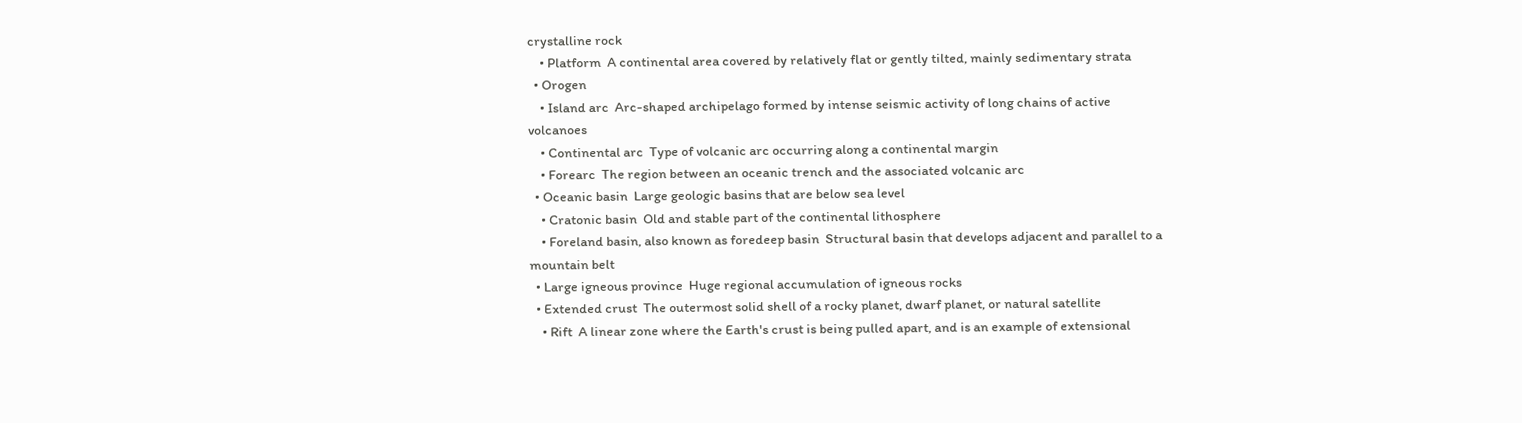crystalline rock
    • Platform  A continental area covered by relatively flat or gently tilted, mainly sedimentary strata
  • Orogen
    • Island arc  Arc-shaped archipelago formed by intense seismic activity of long chains of active volcanoes
    • Continental arc  Type of volcanic arc occurring along a continental margin
    • Forearc  The region between an oceanic trench and the associated volcanic arc
  • Oceanic basin  Large geologic basins that are below sea level
    • Cratonic basin  Old and stable part of the continental lithosphere
    • Foreland basin, also known as foredeep basin  Structural basin that develops adjacent and parallel to a mountain belt
  • Large igneous province  Huge regional accumulation of igneous rocks
  • Extended crust  The outermost solid shell of a rocky planet, dwarf planet, or natural satellite
    • Rift  A linear zone where the Earth's crust is being pulled apart, and is an example of extensional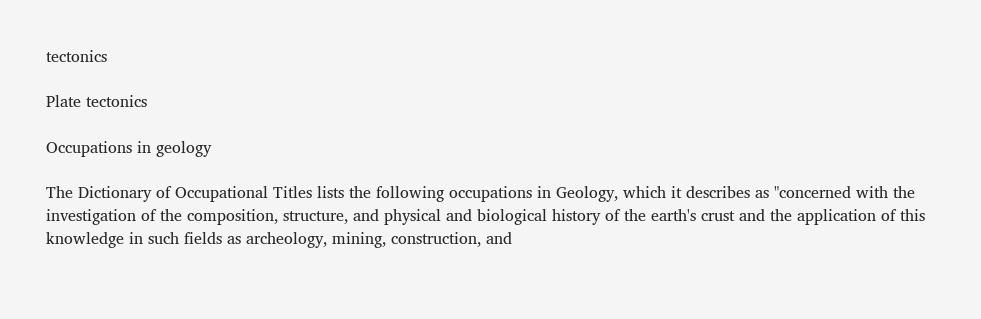tectonics

Plate tectonics

Occupations in geology

The Dictionary of Occupational Titles lists the following occupations in Geology, which it describes as "concerned with the investigation of the composition, structure, and physical and biological history of the earth's crust and the application of this knowledge in such fields as archeology, mining, construction, and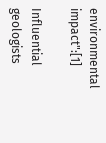environmental impact":[1]

Influential geologists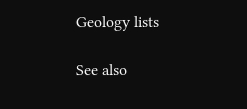Geology lists

See also